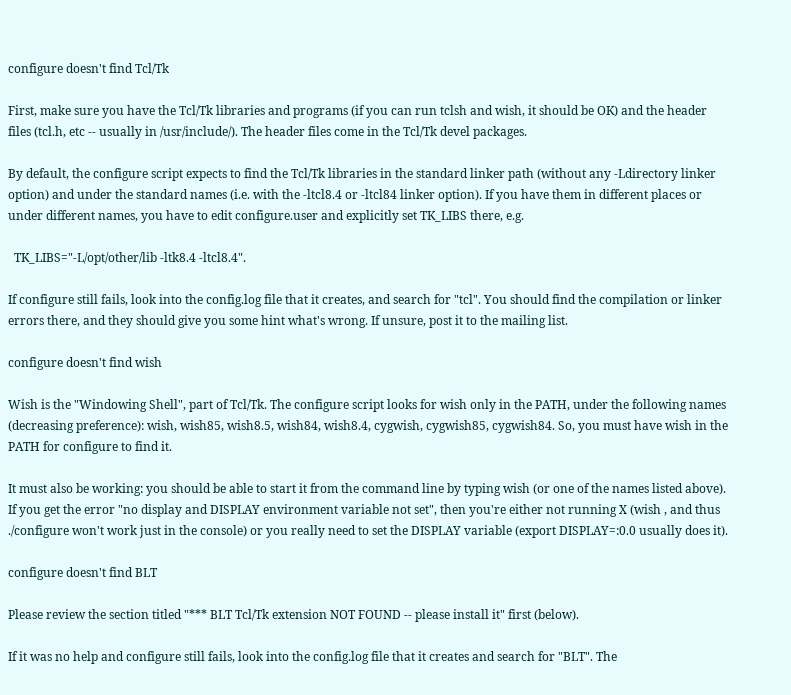configure doesn't find Tcl/Tk

First, make sure you have the Tcl/Tk libraries and programs (if you can run tclsh and wish, it should be OK) and the header files (tcl.h, etc -- usually in /usr/include/). The header files come in the Tcl/Tk devel packages.

By default, the configure script expects to find the Tcl/Tk libraries in the standard linker path (without any -Ldirectory linker option) and under the standard names (i.e. with the -ltcl8.4 or -ltcl84 linker option). If you have them in different places or under different names, you have to edit configure.user and explicitly set TK_LIBS there, e.g.

  TK_LIBS="-L/opt/other/lib -ltk8.4 -ltcl8.4".

If configure still fails, look into the config.log file that it creates, and search for "tcl". You should find the compilation or linker errors there, and they should give you some hint what's wrong. If unsure, post it to the mailing list.

configure doesn't find wish

Wish is the "Windowing Shell", part of Tcl/Tk. The configure script looks for wish only in the PATH, under the following names (decreasing preference): wish, wish85, wish8.5, wish84, wish8.4, cygwish, cygwish85, cygwish84. So, you must have wish in the PATH for configure to find it.

It must also be working: you should be able to start it from the command line by typing wish (or one of the names listed above). If you get the error "no display and DISPLAY environment variable not set", then you're either not running X (wish , and thus ./configure won't work just in the console) or you really need to set the DISPLAY variable (export DISPLAY=:0.0 usually does it).

configure doesn't find BLT

Please review the section titled "*** BLT Tcl/Tk extension NOT FOUND -- please install it" first (below).

If it was no help and configure still fails, look into the config.log file that it creates and search for "BLT". The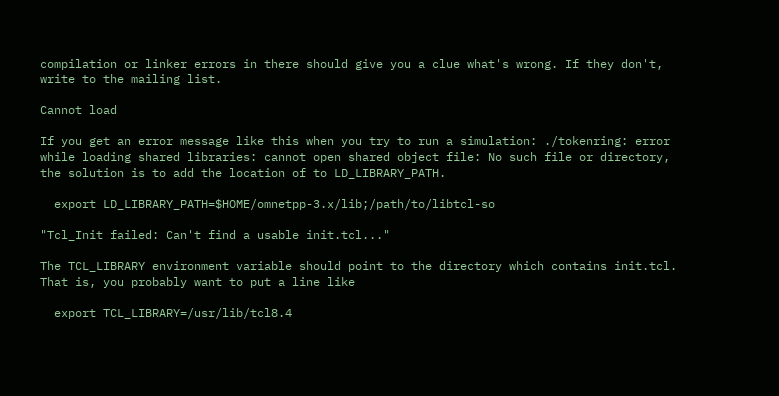compilation or linker errors in there should give you a clue what's wrong. If they don't, write to the mailing list.

Cannot load

If you get an error message like this when you try to run a simulation: ./tokenring: error while loading shared libraries: cannot open shared object file: No such file or directory, the solution is to add the location of to LD_LIBRARY_PATH.

  export LD_LIBRARY_PATH=$HOME/omnetpp-3.x/lib;/path/to/libtcl-so

"Tcl_Init failed: Can't find a usable init.tcl..."

The TCL_LIBRARY environment variable should point to the directory which contains init.tcl. That is, you probably want to put a line like

  export TCL_LIBRARY=/usr/lib/tcl8.4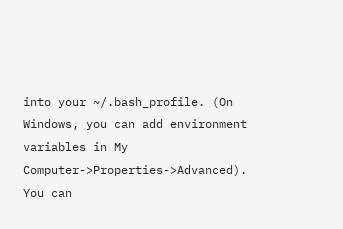into your ~/.bash_profile. (On Windows, you can add environment variables in My Computer->Properties->Advanced). You can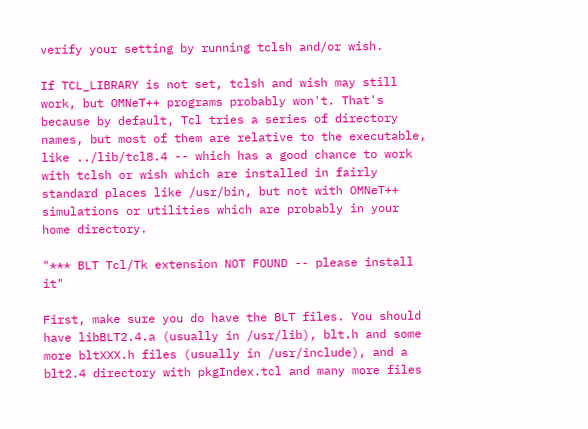verify your setting by running tclsh and/or wish.

If TCL_LIBRARY is not set, tclsh and wish may still work, but OMNeT++ programs probably won't. That's because by default, Tcl tries a series of directory names, but most of them are relative to the executable, like ../lib/tcl8.4 -- which has a good chance to work with tclsh or wish which are installed in fairly standard places like /usr/bin, but not with OMNeT++ simulations or utilities which are probably in your home directory.

"*** BLT Tcl/Tk extension NOT FOUND -- please install it"

First, make sure you do have the BLT files. You should have libBLT2.4.a (usually in /usr/lib), blt.h and some more bltXXX.h files (usually in /usr/include), and a blt2.4 directory with pkgIndex.tcl and many more files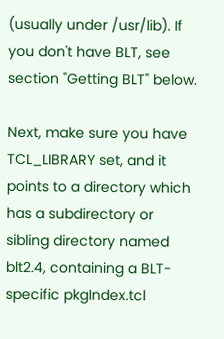(usually under /usr/lib). If you don't have BLT, see section "Getting BLT" below.

Next, make sure you have TCL_LIBRARY set, and it points to a directory which has a subdirectory or sibling directory named blt2.4, containing a BLT-specific pkgIndex.tcl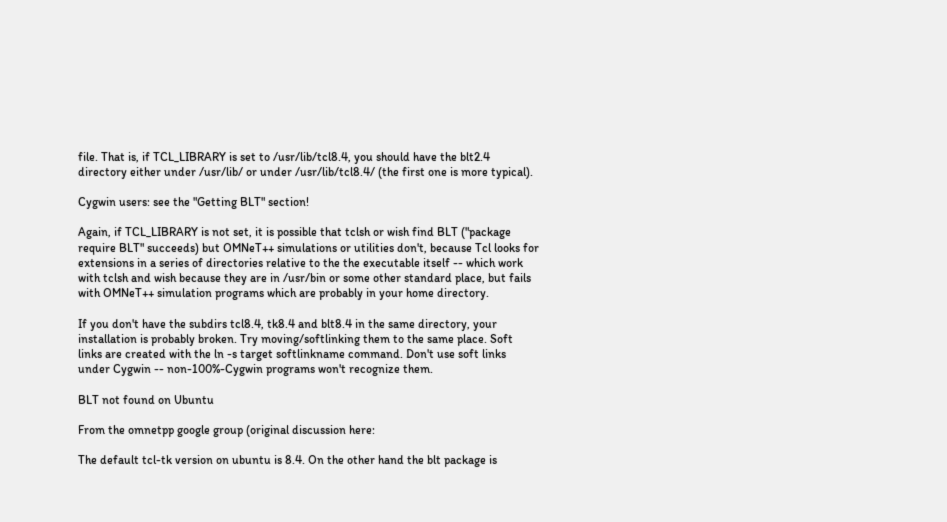file. That is, if TCL_LIBRARY is set to /usr/lib/tcl8.4, you should have the blt2.4 directory either under /usr/lib/ or under /usr/lib/tcl8.4/ (the first one is more typical).

Cygwin users: see the "Getting BLT" section!

Again, if TCL_LIBRARY is not set, it is possible that tclsh or wish find BLT ("package require BLT" succeeds) but OMNeT++ simulations or utilities don't, because Tcl looks for extensions in a series of directories relative to the the executable itself -- which work with tclsh and wish because they are in /usr/bin or some other standard place, but fails with OMNeT++ simulation programs which are probably in your home directory.

If you don't have the subdirs tcl8.4, tk8.4 and blt8.4 in the same directory, your installation is probably broken. Try moving/softlinking them to the same place. Soft links are created with the ln -s target softlinkname command. Don't use soft links under Cygwin -- non-100%-Cygwin programs won't recognize them.

BLT not found on Ubuntu

From the omnetpp google group (original discussion here:

The default tcl-tk version on ubuntu is 8.4. On the other hand the blt package is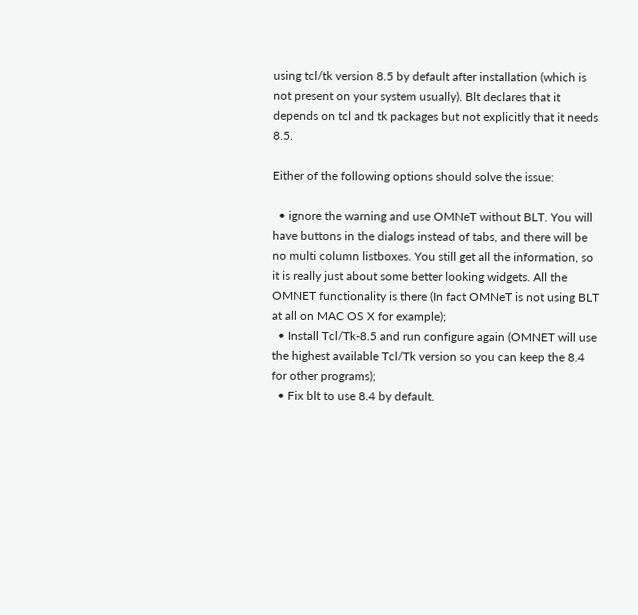using tcl/tk version 8.5 by default after installation (which is not present on your system usually). Blt declares that it depends on tcl and tk packages but not explicitly that it needs 8.5.

Either of the following options should solve the issue:

  • ignore the warning and use OMNeT without BLT. You will have buttons in the dialogs instead of tabs, and there will be no multi column listboxes. You still get all the information, so it is really just about some better looking widgets. All the OMNET functionality is there (In fact OMNeT is not using BLT at all on MAC OS X for example);
  • Install Tcl/Tk-8.5 and run configure again (OMNET will use the highest available Tcl/Tk version so you can keep the 8.4 for other programs);
  • Fix blt to use 8.4 by default.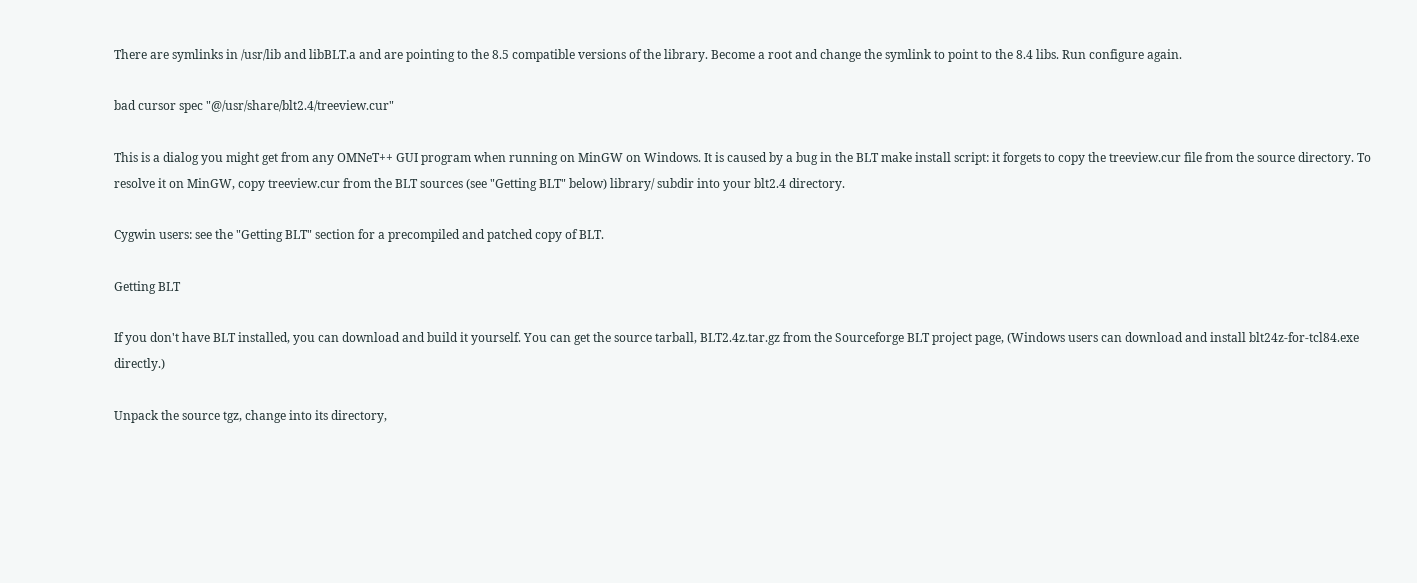There are symlinks in /usr/lib and libBLT.a and are pointing to the 8.5 compatible versions of the library. Become a root and change the symlink to point to the 8.4 libs. Run configure again.

bad cursor spec "@/usr/share/blt2.4/treeview.cur"

This is a dialog you might get from any OMNeT++ GUI program when running on MinGW on Windows. It is caused by a bug in the BLT make install script: it forgets to copy the treeview.cur file from the source directory. To resolve it on MinGW, copy treeview.cur from the BLT sources (see "Getting BLT" below) library/ subdir into your blt2.4 directory.

Cygwin users: see the "Getting BLT" section for a precompiled and patched copy of BLT.

Getting BLT

If you don't have BLT installed, you can download and build it yourself. You can get the source tarball, BLT2.4z.tar.gz from the Sourceforge BLT project page, (Windows users can download and install blt24z-for-tcl84.exe directly.)

Unpack the source tgz, change into its directory,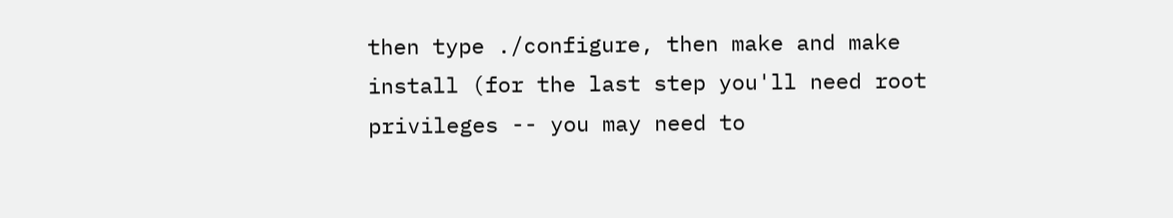then type ./configure, then make and make install (for the last step you'll need root privileges -- you may need to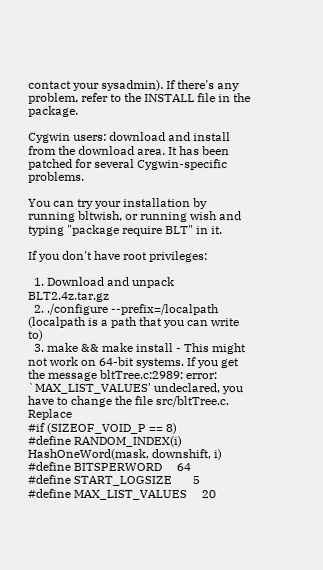contact your sysadmin). If there's any problem, refer to the INSTALL file in the package.

Cygwin users: download and install from the download area. It has been patched for several Cygwin-specific problems.

You can try your installation by running bltwish, or running wish and typing "package require BLT" in it.

If you don't have root privileges:

  1. Download and unpack BLT2.4z.tar.gz
  2. ./configure --prefix=/localpath (localpath is a path that you can write to)
  3. make && make install - This might not work on 64-bit systems. If you get the message bltTree.c:2989: error: `MAX_LIST_VALUES' undeclared, you have to change the file src/bltTree.c. Replace
#if (SIZEOF_VOID_P == 8)
#define RANDOM_INDEX(i)     HashOneWord(mask, downshift, i)
#define BITSPERWORD     64
#define START_LOGSIZE       5
#define MAX_LIST_VALUES     20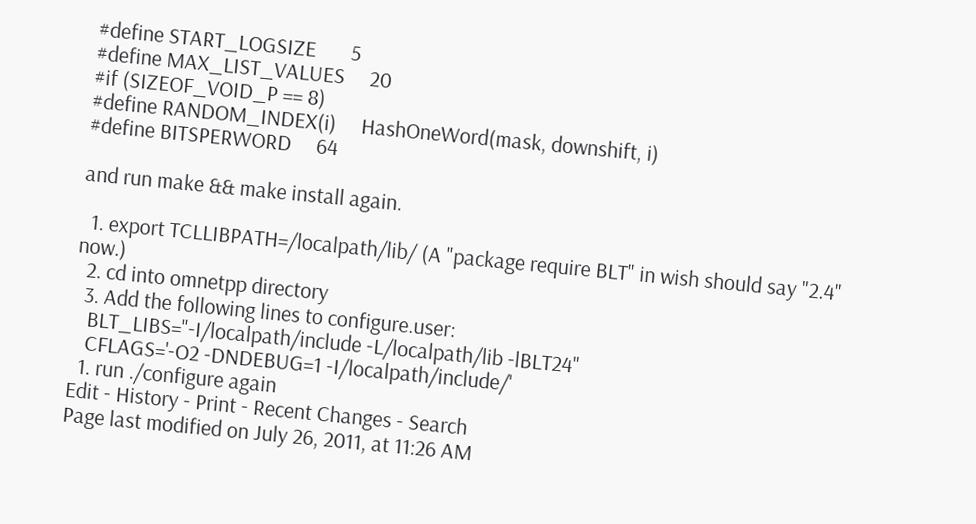#define START_LOGSIZE       5
#define MAX_LIST_VALUES     20
#if (SIZEOF_VOID_P == 8)
#define RANDOM_INDEX(i)     HashOneWord(mask, downshift, i)
#define BITSPERWORD     64

and run make && make install again.

  1. export TCLLIBPATH=/localpath/lib/ (A "package require BLT" in wish should say "2.4" now.)
  2. cd into omnetpp directory
  3. Add the following lines to configure.user:
   BLT_LIBS="-I/localpath/include -L/localpath/lib -lBLT24"
   CFLAGS='-O2 -DNDEBUG=1 -I/localpath/include/'
  1. run ./configure again
Edit - History - Print - Recent Changes - Search
Page last modified on July 26, 2011, at 11:26 AM